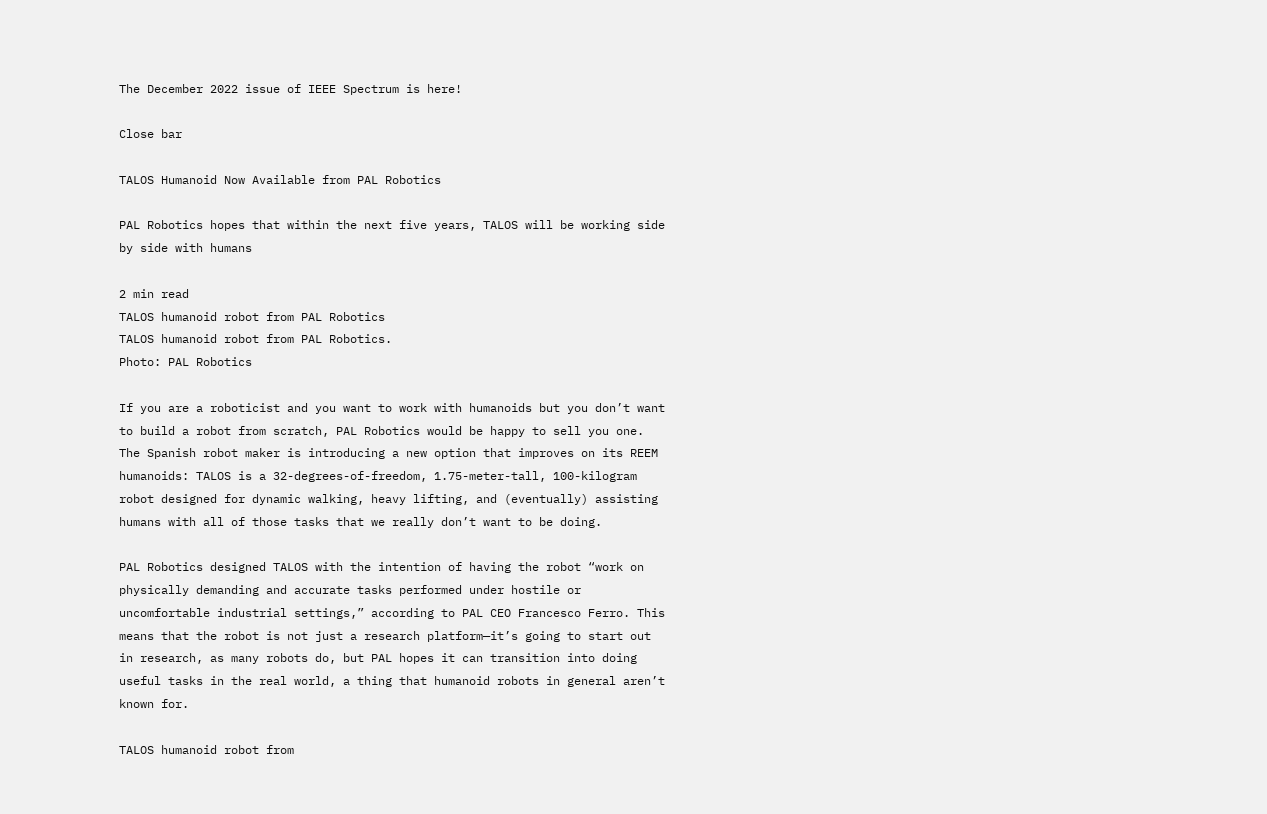The December 2022 issue of IEEE Spectrum is here!

Close bar

TALOS Humanoid Now Available from PAL Robotics

PAL Robotics hopes that within the next five years, TALOS will be working side by side with humans

2 min read
TALOS humanoid robot from PAL Robotics
TALOS humanoid robot from PAL Robotics.
Photo: PAL Robotics

If you are a roboticist and you want to work with humanoids but you don’t want to build a robot from scratch, PAL Robotics would be happy to sell you one. The Spanish robot maker is introducing a new option that improves on its REEM humanoids: TALOS is a 32-degrees-of-freedom, 1.75-meter-tall, 100-kilogram robot designed for dynamic walking, heavy lifting, and (eventually) assisting humans with all of those tasks that we really don’t want to be doing.

PAL Robotics designed TALOS with the intention of having the robot “work on physically demanding and accurate tasks performed under hostile or uncomfortable industrial settings,” according to PAL CEO Francesco Ferro. This means that the robot is not just a research platform—it’s going to start out in research, as many robots do, but PAL hopes it can transition into doing useful tasks in the real world, a thing that humanoid robots in general aren’t known for.

TALOS humanoid robot from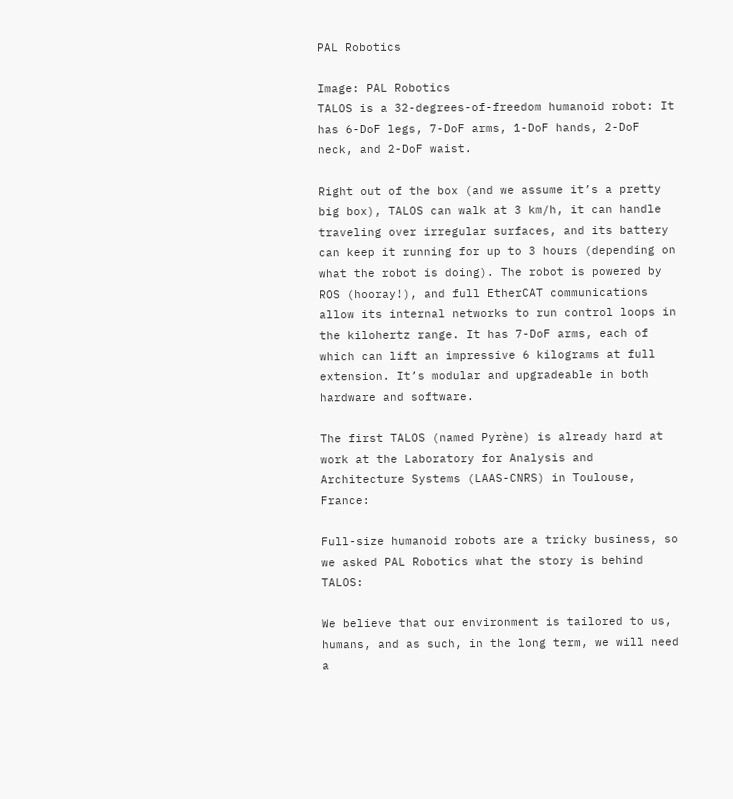PAL Robotics

Image: PAL Robotics
TALOS is a 32-degrees-of-freedom humanoid robot: It has 6-DoF legs, 7-DoF arms, 1-DoF hands, 2-DoF neck, and 2-DoF waist.

Right out of the box (and we assume it’s a pretty big box), TALOS can walk at 3 km/h, it can handle traveling over irregular surfaces, and its battery can keep it running for up to 3 hours (depending on what the robot is doing). The robot is powered by ROS (hooray!), and full EtherCAT communications allow its internal networks to run control loops in the kilohertz range. It has 7-DoF arms, each of which can lift an impressive 6 kilograms at full extension. It’s modular and upgradeable in both hardware and software.

The first TALOS (named Pyrène) is already hard at work at the Laboratory for Analysis and Architecture Systems (LAAS-CNRS) in Toulouse, France:

Full-size humanoid robots are a tricky business, so we asked PAL Robotics what the story is behind TALOS:

We believe that our environment is tailored to us, humans, and as such, in the long term, we will need a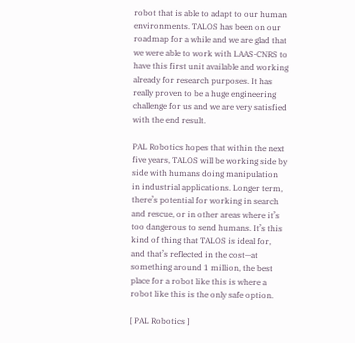robot that is able to adapt to our human environments. TALOS has been on our roadmap for a while and we are glad that we were able to work with LAAS-CNRS to have this first unit available and working already for research purposes. It has really proven to be a huge engineering challenge for us and we are very satisfied with the end result.

PAL Robotics hopes that within the next five years, TALOS will be working side by side with humans doing manipulation in industrial applications. Longer term, there’s potential for working in search and rescue, or in other areas where it’s too dangerous to send humans. It’s this kind of thing that TALOS is ideal for, and that’s reflected in the cost—at something around 1 million, the best place for a robot like this is where a robot like this is the only safe option.

[ PAL Robotics ]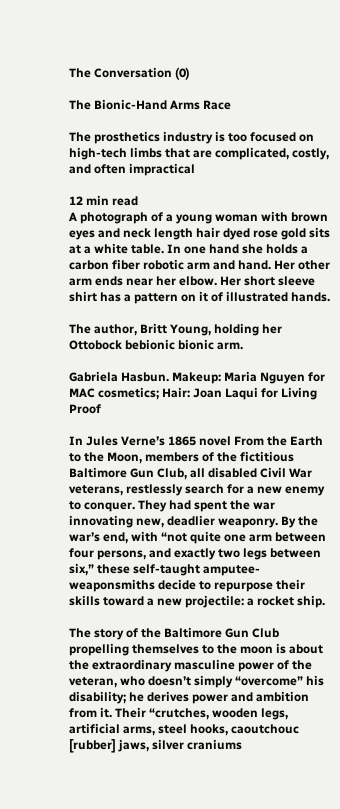The Conversation (0)

The Bionic-Hand Arms Race

The prosthetics industry is too focused on high-tech limbs that are complicated, costly, and often impractical

12 min read
A photograph of a young woman with brown eyes and neck length hair dyed rose gold sits at a white table. In one hand she holds a carbon fiber robotic arm and hand. Her other arm ends near her elbow. Her short sleeve shirt has a pattern on it of illustrated hands.

The author, Britt Young, holding her Ottobock bebionic bionic arm.

Gabriela Hasbun. Makeup: Maria Nguyen for MAC cosmetics; Hair: Joan Laqui for Living Proof

In Jules Verne’s 1865 novel From the Earth to the Moon, members of the fictitious Baltimore Gun Club, all disabled Civil War veterans, restlessly search for a new enemy to conquer. They had spent the war innovating new, deadlier weaponry. By the war’s end, with “not quite one arm between four persons, and exactly two legs between six,” these self-taught amputee-weaponsmiths decide to repurpose their skills toward a new projectile: a rocket ship.

The story of the Baltimore Gun Club propelling themselves to the moon is about the extraordinary masculine power of the veteran, who doesn’t simply “overcome” his disability; he derives power and ambition from it. Their “crutches, wooden legs, artificial arms, steel hooks, caoutchouc [rubber] jaws, silver craniums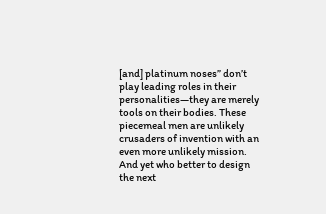[and] platinum noses” don’t play leading roles in their personalities—they are merely tools on their bodies. These piecemeal men are unlikely crusaders of invention with an even more unlikely mission. And yet who better to design the next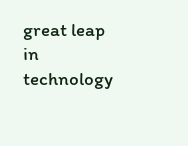great leap in technology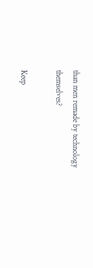than men remade by technology themselves?

Keep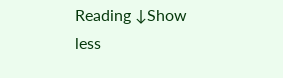Reading ↓Show less